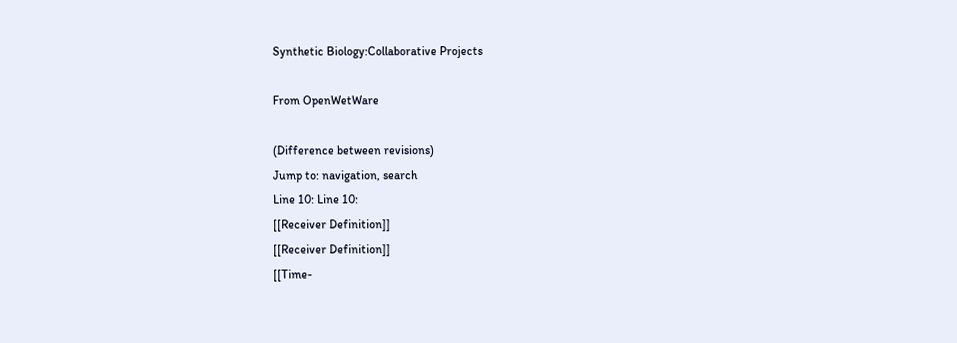Synthetic Biology:Collaborative Projects

From OpenWetWare

(Difference between revisions)
Jump to: navigation, search
Line 10: Line 10:
[[Receiver Definition]]
[[Receiver Definition]]
[[Time-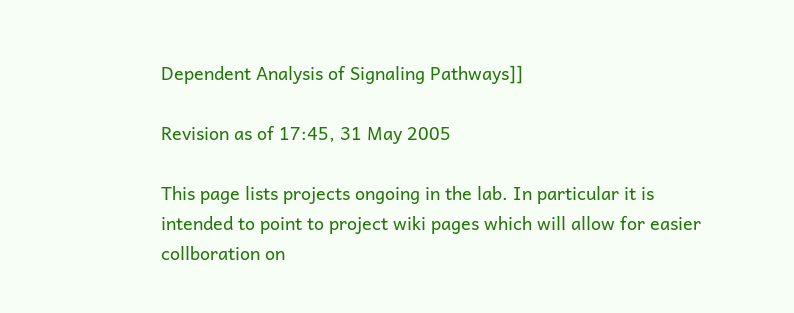Dependent Analysis of Signaling Pathways]]

Revision as of 17:45, 31 May 2005

This page lists projects ongoing in the lab. In particular it is intended to point to project wiki pages which will allow for easier collboration on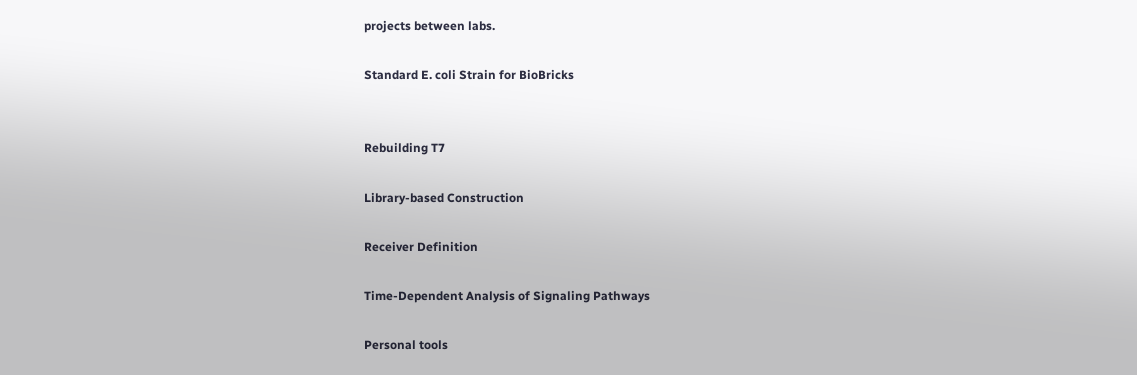projects between labs.

Standard E. coli Strain for BioBricks


Rebuilding T7

Library-based Construction

Receiver Definition

Time-Dependent Analysis of Signaling Pathways

Personal tools